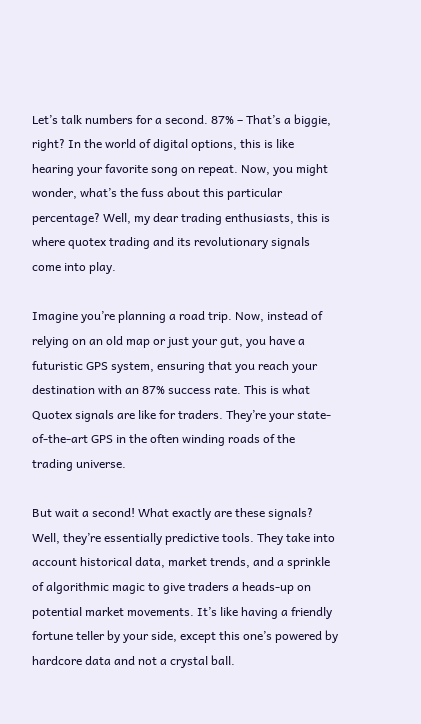Let’s talk numbers for a second. 87% – That’s a biggie, right? In the world of digital options, this is like hearing your favorite song on repeat. Now, you might wonder, what’s the fuss about this particular percentage? Well, my dear trading enthusiasts, this is where quotex trading and its revolutionary signals come into play.

Imagine you’re planning a road trip. Now, instead of relying on an old map or just your gut, you have a futuristic GPS system, ensuring that you reach your destination with an 87% success rate. This is what Quotex signals are like for traders. They’re your state-of-the-art GPS in the often winding roads of the trading universe.

But wait a second! What exactly are these signals? Well, they’re essentially predictive tools. They take into account historical data, market trends, and a sprinkle of algorithmic magic to give traders a heads-up on potential market movements. It’s like having a friendly fortune teller by your side, except this one’s powered by hardcore data and not a crystal ball.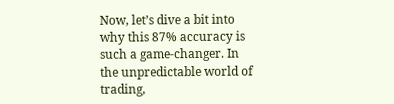Now, let’s dive a bit into why this 87% accuracy is such a game-changer. In the unpredictable world of trading,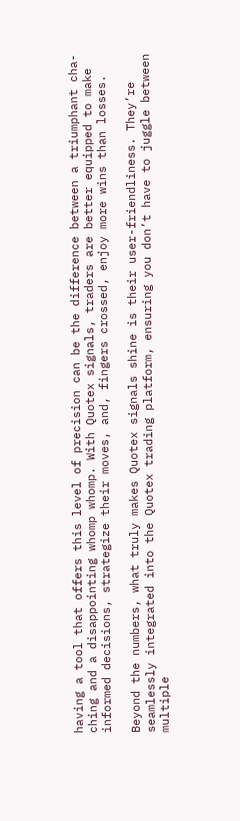having a tool that offers this level of precision can be the difference between a triumphant cha-ching and a disappointing whomp whomp. With Quotex signals, traders are better equipped to make informed decisions, strategize their moves, and, fingers crossed, enjoy more wins than losses.

Beyond the numbers, what truly makes Quotex signals shine is their user-friendliness. They’re seamlessly integrated into the Quotex trading platform, ensuring you don’t have to juggle between multiple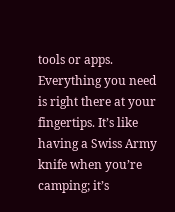tools or apps. Everything you need is right there at your fingertips. It’s like having a Swiss Army knife when you’re camping; it’s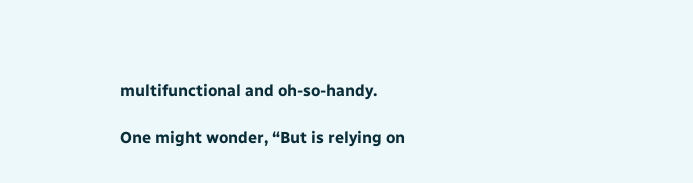multifunctional and oh-so-handy.

One might wonder, “But is relying on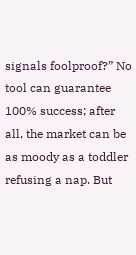signals foolproof?” No tool can guarantee 100% success; after all, the market can be as moody as a toddler refusing a nap. But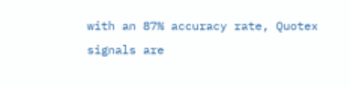with an 87% accuracy rate, Quotex signals are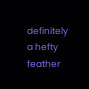definitely a hefty feather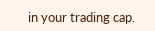in your trading cap.